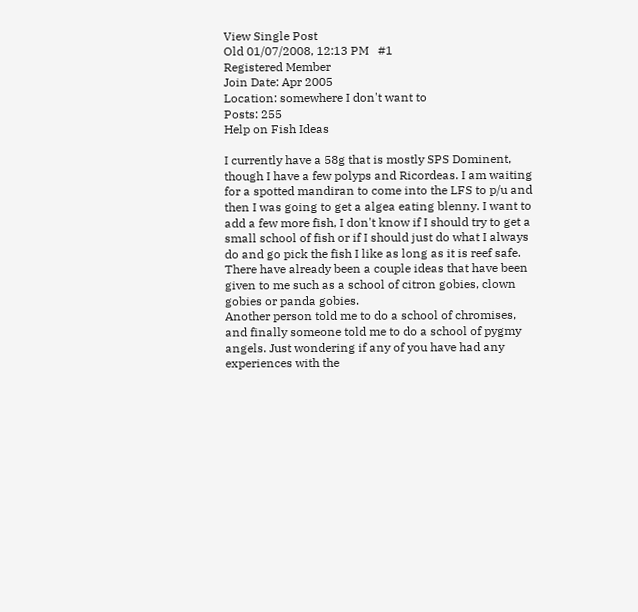View Single Post
Old 01/07/2008, 12:13 PM   #1
Registered Member
Join Date: Apr 2005
Location: somewhere I don't want to
Posts: 255
Help on Fish Ideas

I currently have a 58g that is mostly SPS Dominent, though I have a few polyps and Ricordeas. I am waiting for a spotted mandiran to come into the LFS to p/u and then I was going to get a algea eating blenny. I want to add a few more fish, I don't know if I should try to get a small school of fish or if I should just do what I always do and go pick the fish I like as long as it is reef safe.
There have already been a couple ideas that have been given to me such as a school of citron gobies, clown gobies or panda gobies.
Another person told me to do a school of chromises, and finally someone told me to do a school of pygmy angels. Just wondering if any of you have had any experiences with the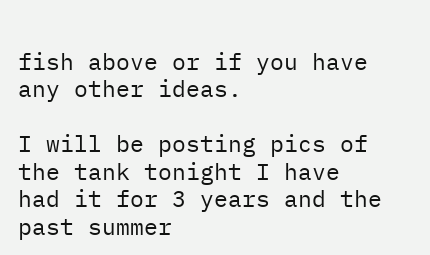fish above or if you have any other ideas.

I will be posting pics of the tank tonight I have had it for 3 years and the past summer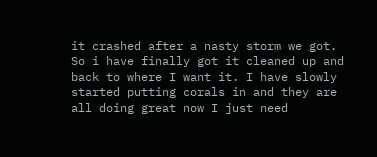it crashed after a nasty storm we got. So i have finally got it cleaned up and back to where I want it. I have slowly started putting corals in and they are all doing great now I just need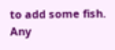to add some fish.
Any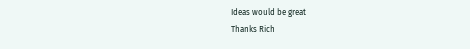Ideas would be great
Thanks Rich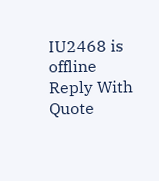IU2468 is offline   Reply With Quote